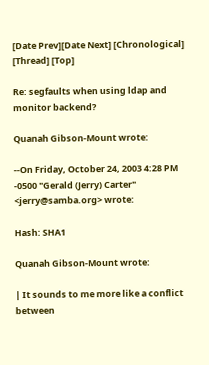[Date Prev][Date Next] [Chronological] [Thread] [Top]

Re: segfaults when using ldap and monitor backend?

Quanah Gibson-Mount wrote:

--On Friday, October 24, 2003 4:28 PM -0500 "Gerald (Jerry) Carter" <jerry@samba.org> wrote:

Hash: SHA1

Quanah Gibson-Mount wrote:

| It sounds to me more like a conflict between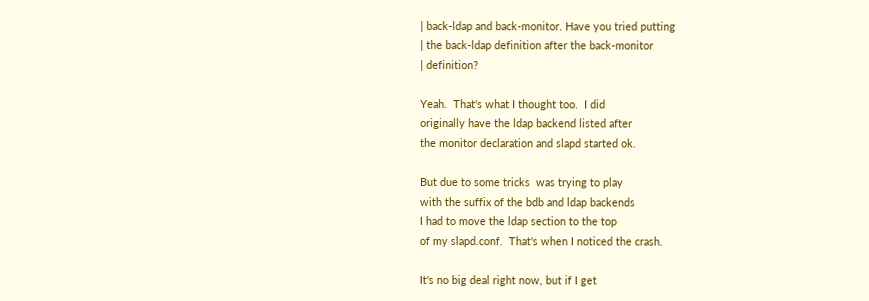| back-ldap and back-monitor. Have you tried putting
| the back-ldap definition after the back-monitor
| definition?

Yeah.  That's what I thought too.  I did
originally have the ldap backend listed after
the monitor declaration and slapd started ok.

But due to some tricks  was trying to play
with the suffix of the bdb and ldap backends
I had to move the ldap section to the top
of my slapd.conf.  That's when I noticed the crash.

It's no big deal right now, but if I get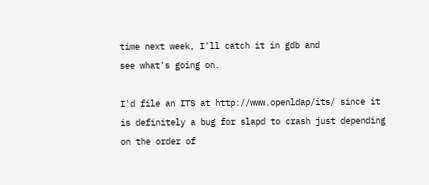time next week, I'll catch it in gdb and
see what's going on.

I'd file an ITS at http://www.openldap/its/ since it is definitely a bug for slapd to crash just depending on the order of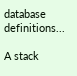database definitions...

A stack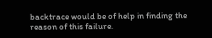backtrace would be of help in finding the reason of this failure.